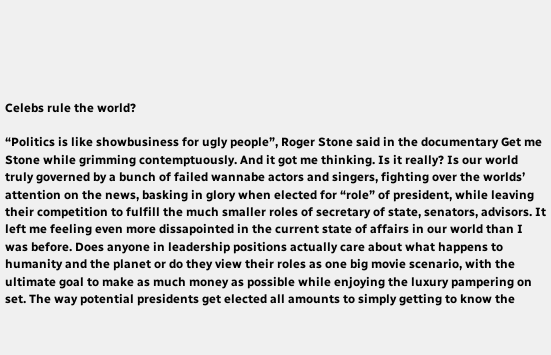Celebs rule the world?

“Politics is like showbusiness for ugly people”, Roger Stone said in the documentary Get me Stone while grimming contemptuously. And it got me thinking. Is it really? Is our world truly governed by a bunch of failed wannabe actors and singers, fighting over the worlds’ attention on the news, basking in glory when elected for “role” of president, while leaving their competition to fulfill the much smaller roles of secretary of state, senators, advisors. It left me feeling even more dissapointed in the current state of affairs in our world than I was before. Does anyone in leadership positions actually care about what happens to humanity and the planet or do they view their roles as one big movie scenario, with the ultimate goal to make as much money as possible while enjoying the luxury pampering on set. The way potential presidents get elected all amounts to simply getting to know the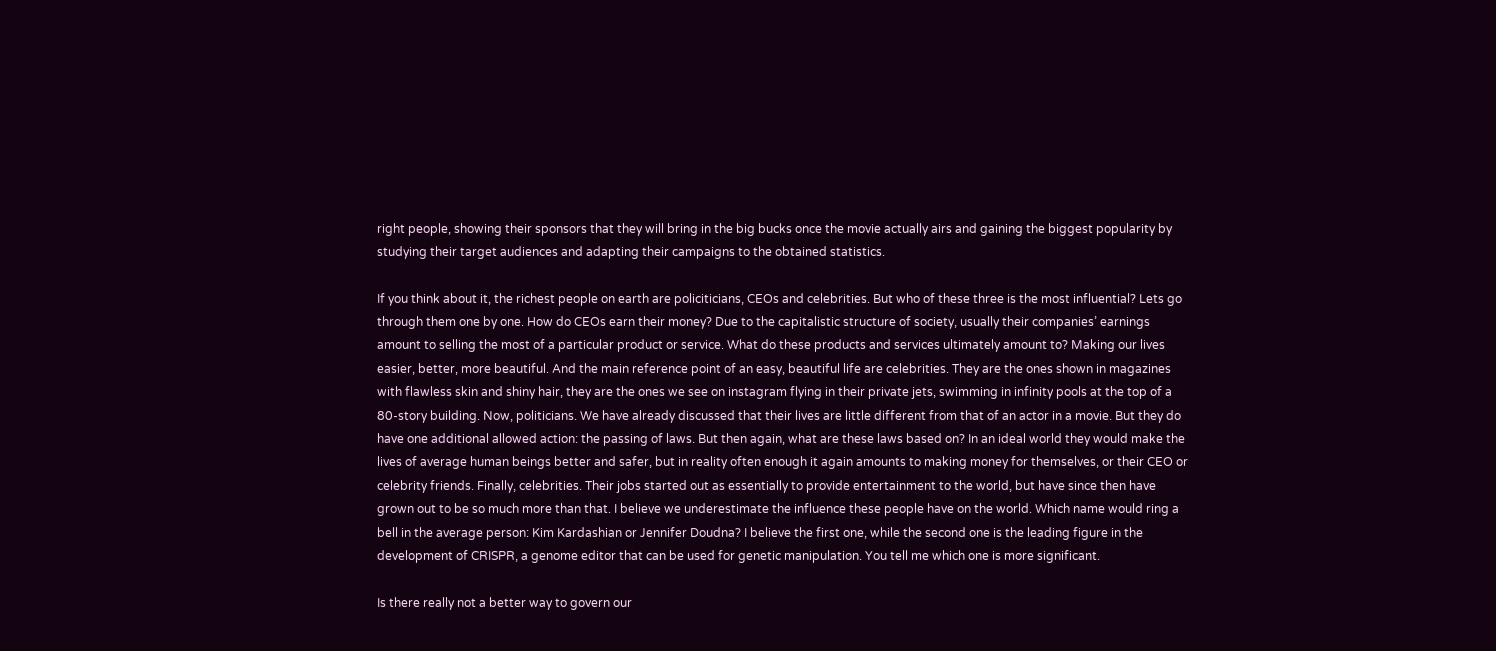right people, showing their sponsors that they will bring in the big bucks once the movie actually airs and gaining the biggest popularity by studying their target audiences and adapting their campaigns to the obtained statistics.

If you think about it, the richest people on earth are policiticians, CEOs and celebrities. But who of these three is the most influential? Lets go through them one by one. How do CEOs earn their money? Due to the capitalistic structure of society, usually their companies’ earnings amount to selling the most of a particular product or service. What do these products and services ultimately amount to? Making our lives easier, better, more beautiful. And the main reference point of an easy, beautiful life are celebrities. They are the ones shown in magazines with flawless skin and shiny hair, they are the ones we see on instagram flying in their private jets, swimming in infinity pools at the top of a 80-story building. Now, politicians. We have already discussed that their lives are little different from that of an actor in a movie. But they do have one additional allowed action: the passing of laws. But then again, what are these laws based on? In an ideal world they would make the lives of average human beings better and safer, but in reality often enough it again amounts to making money for themselves, or their CEO or celebrity friends. Finally, celebrities. Their jobs started out as essentially to provide entertainment to the world, but have since then have grown out to be so much more than that. I believe we underestimate the influence these people have on the world. Which name would ring a bell in the average person: Kim Kardashian or Jennifer Doudna? I believe the first one, while the second one is the leading figure in the development of CRISPR, a genome editor that can be used for genetic manipulation. You tell me which one is more significant.

Is there really not a better way to govern our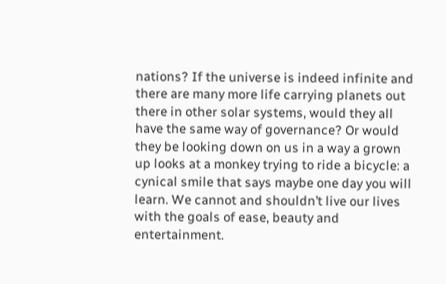nations? If the universe is indeed infinite and there are many more life carrying planets out there in other solar systems, would they all have the same way of governance? Or would they be looking down on us in a way a grown up looks at a monkey trying to ride a bicycle: a cynical smile that says maybe one day you will learn. We cannot and shouldn’t live our lives with the goals of ease, beauty and entertainment.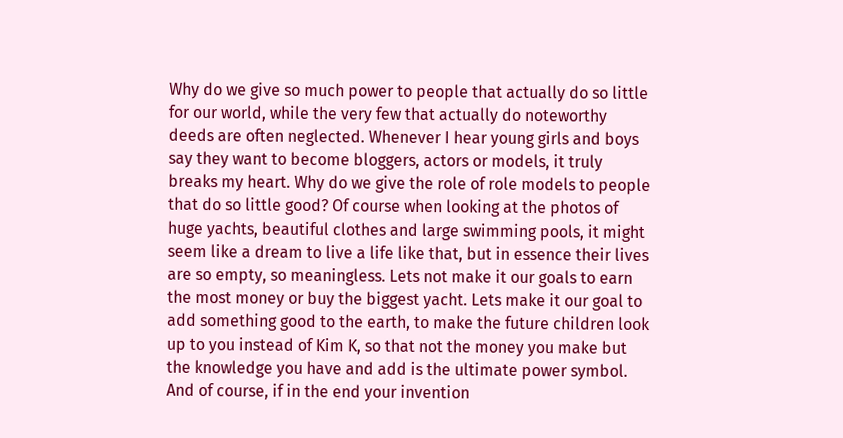Why do we give so much power to people that actually do so little for our world, while the very few that actually do noteworthy deeds are often neglected. Whenever I hear young girls and boys say they want to become bloggers, actors or models, it truly breaks my heart. Why do we give the role of role models to people that do so little good? Of course when looking at the photos of huge yachts, beautiful clothes and large swimming pools, it might seem like a dream to live a life like that, but in essence their lives are so empty, so meaningless. Lets not make it our goals to earn the most money or buy the biggest yacht. Lets make it our goal to add something good to the earth, to make the future children look up to you instead of Kim K, so that not the money you make but the knowledge you have and add is the ultimate power symbol. And of course, if in the end your invention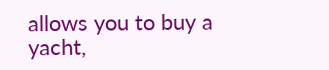allows you to buy a yacht,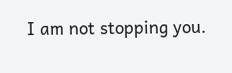I am not stopping you.